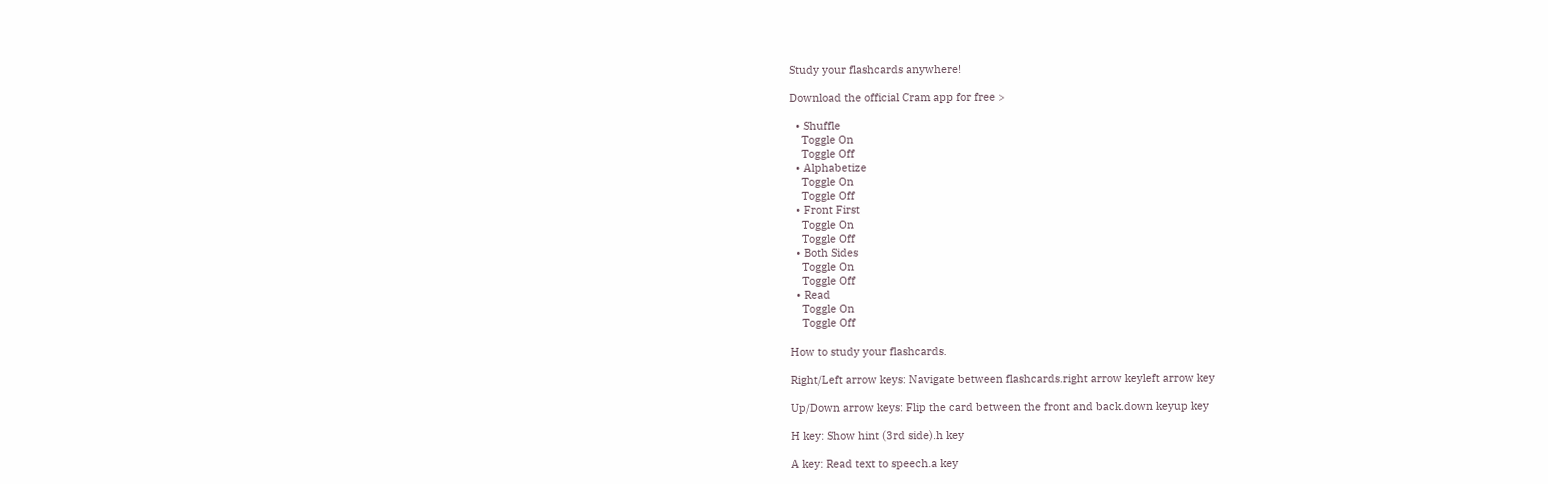Study your flashcards anywhere!

Download the official Cram app for free >

  • Shuffle
    Toggle On
    Toggle Off
  • Alphabetize
    Toggle On
    Toggle Off
  • Front First
    Toggle On
    Toggle Off
  • Both Sides
    Toggle On
    Toggle Off
  • Read
    Toggle On
    Toggle Off

How to study your flashcards.

Right/Left arrow keys: Navigate between flashcards.right arrow keyleft arrow key

Up/Down arrow keys: Flip the card between the front and back.down keyup key

H key: Show hint (3rd side).h key

A key: Read text to speech.a key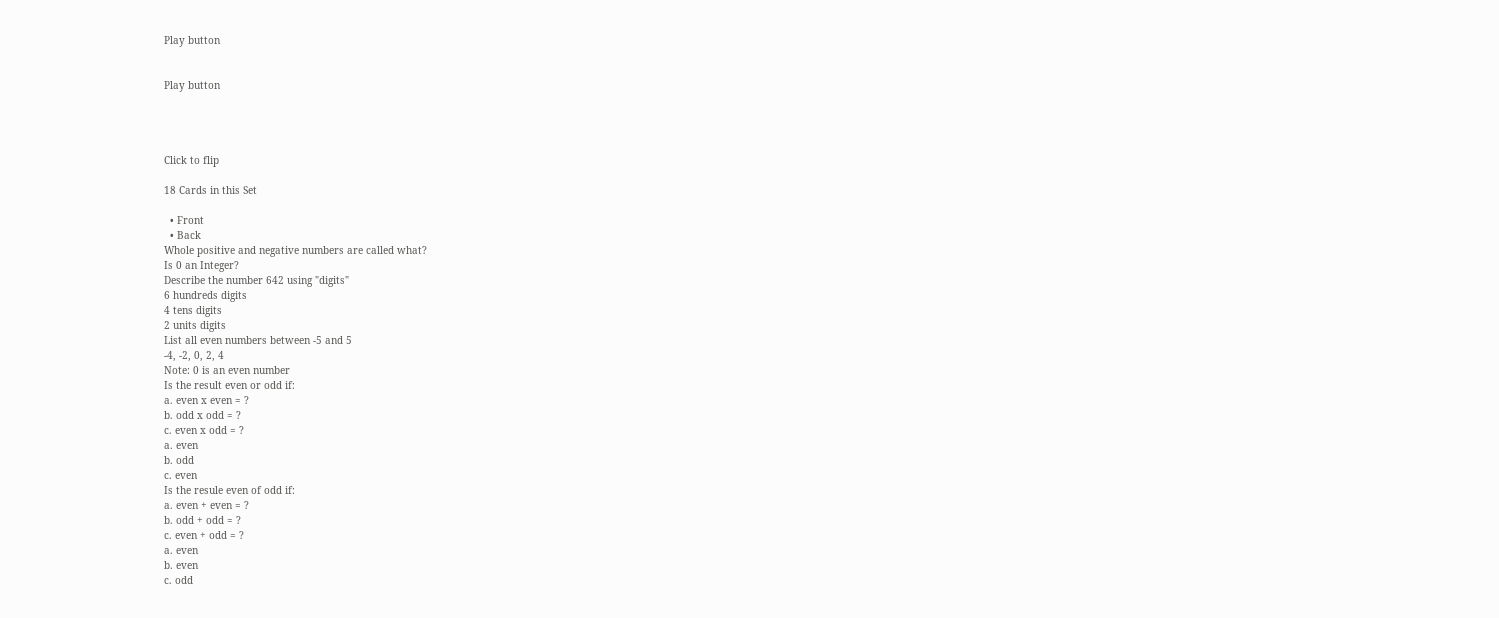Play button


Play button




Click to flip

18 Cards in this Set

  • Front
  • Back
Whole positive and negative numbers are called what?
Is 0 an Integer?
Describe the number 642 using "digits"
6 hundreds digits
4 tens digits
2 units digits
List all even numbers between -5 and 5
-4, -2, 0, 2, 4
Note: 0 is an even number
Is the result even or odd if:
a. even x even = ?
b. odd x odd = ?
c. even x odd = ?
a. even
b. odd
c. even
Is the resule even of odd if:
a. even + even = ?
b. odd + odd = ?
c. even + odd = ?
a. even
b. even
c. odd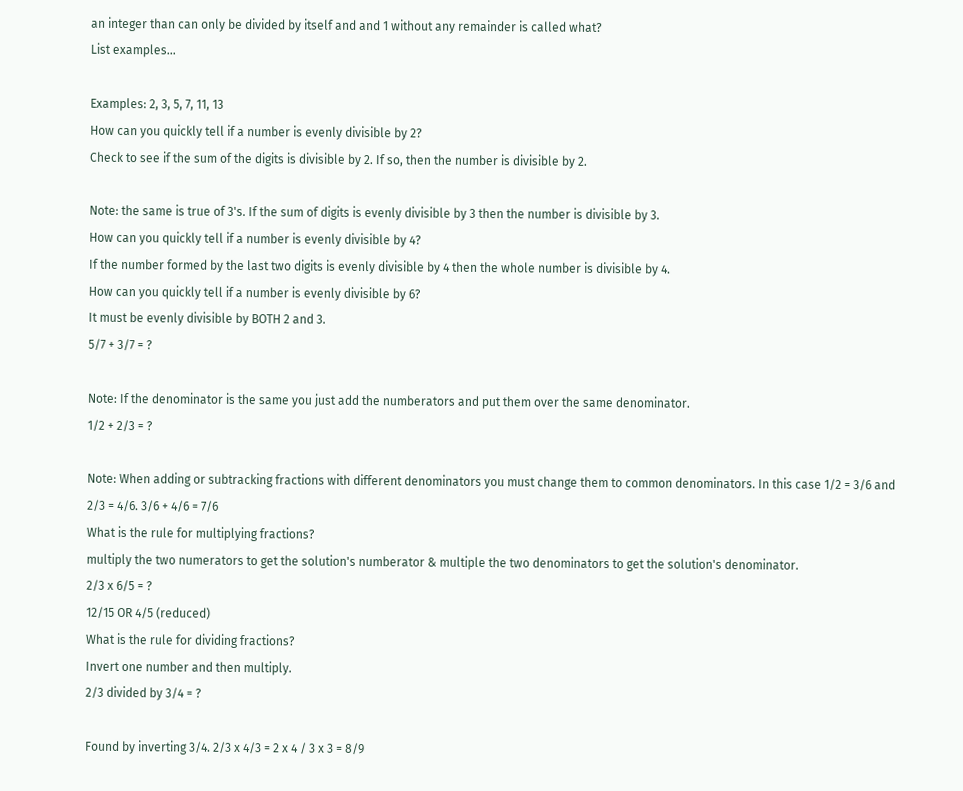an integer than can only be divided by itself and and 1 without any remainder is called what?
List examples...

Examples: 2, 3, 5, 7, 11, 13
How can you quickly tell if a number is evenly divisible by 2?
Check to see if the sum of the digits is divisible by 2. If so, then the number is divisible by 2.

Note: the same is true of 3's. If the sum of digits is evenly divisible by 3 then the number is divisible by 3.
How can you quickly tell if a number is evenly divisible by 4?
If the number formed by the last two digits is evenly divisible by 4 then the whole number is divisible by 4.
How can you quickly tell if a number is evenly divisible by 6?
It must be evenly divisible by BOTH 2 and 3.
5/7 + 3/7 = ?

Note: If the denominator is the same you just add the numberators and put them over the same denominator.
1/2 + 2/3 = ?

Note: When adding or subtracking fractions with different denominators you must change them to common denominators. In this case 1/2 = 3/6 and 2/3 = 4/6. 3/6 + 4/6 = 7/6
What is the rule for multiplying fractions?
multiply the two numerators to get the solution's numberator & multiple the two denominators to get the solution's denominator.
2/3 x 6/5 = ?
12/15 OR 4/5 (reduced)
What is the rule for dividing fractions?
Invert one number and then multiply.
2/3 divided by 3/4 = ?

Found by inverting 3/4. 2/3 x 4/3 = 2 x 4 / 3 x 3 = 8/9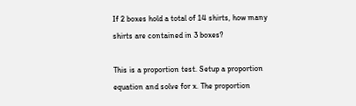If 2 boxes hold a total of 14 shirts, how many shirts are contained in 3 boxes?

This is a proportion test. Setup a proportion equation and solve for x. The proportion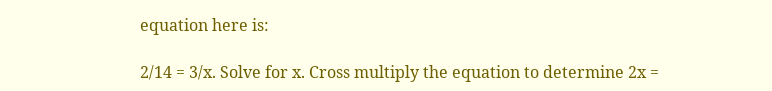equation here is:

2/14 = 3/x. Solve for x. Cross multiply the equation to determine 2x =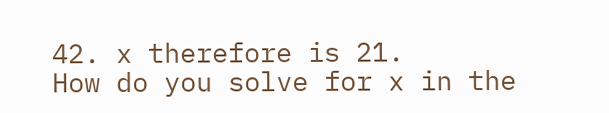42. x therefore is 21.
How do you solve for x in the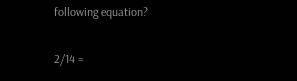following equation?

2/14 =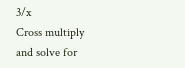3/x
Cross multiply and solve for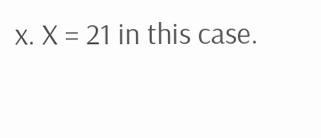x. X = 21 in this case.